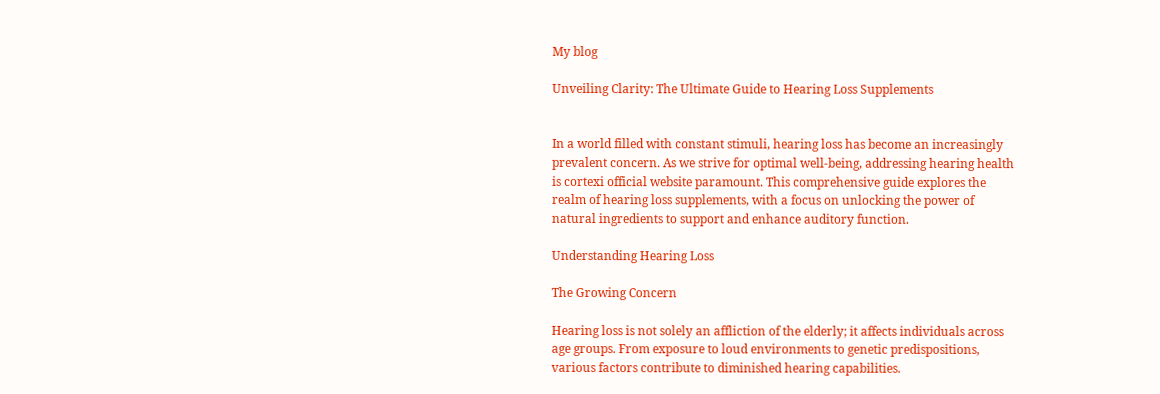My blog

Unveiling Clarity: The Ultimate Guide to Hearing Loss Supplements


In a world filled with constant stimuli, hearing loss has become an increasingly prevalent concern. As we strive for optimal well-being, addressing hearing health is cortexi official website paramount. This comprehensive guide explores the realm of hearing loss supplements, with a focus on unlocking the power of natural ingredients to support and enhance auditory function.

Understanding Hearing Loss

The Growing Concern

Hearing loss is not solely an affliction of the elderly; it affects individuals across age groups. From exposure to loud environments to genetic predispositions, various factors contribute to diminished hearing capabilities.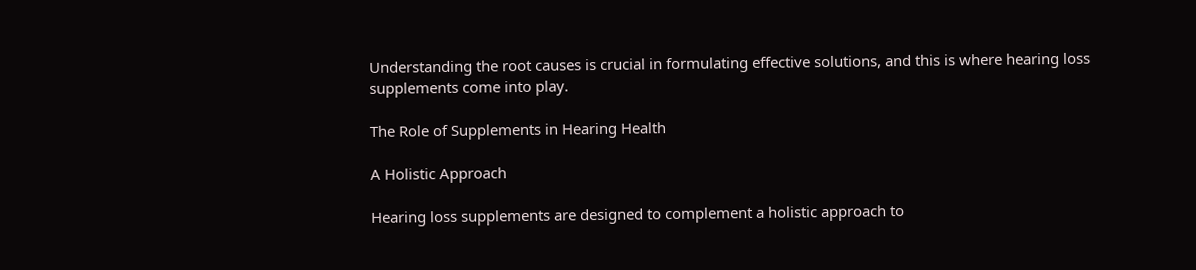Understanding the root causes is crucial in formulating effective solutions, and this is where hearing loss supplements come into play.

The Role of Supplements in Hearing Health

A Holistic Approach

Hearing loss supplements are designed to complement a holistic approach to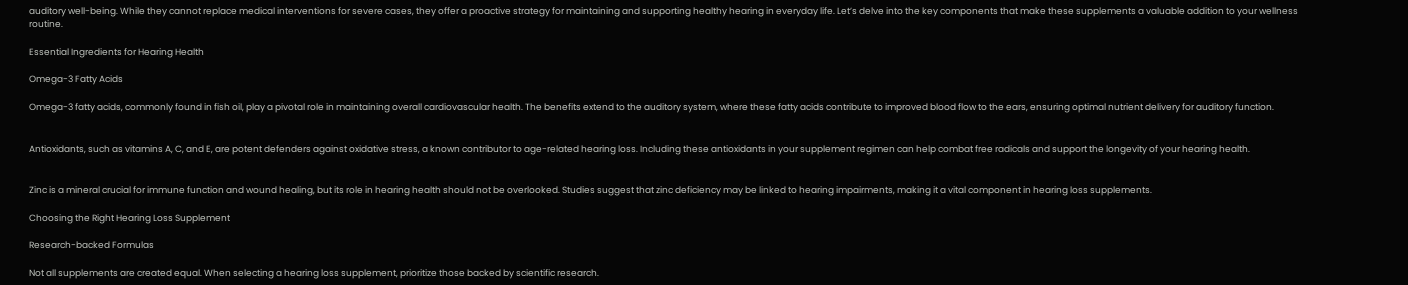auditory well-being. While they cannot replace medical interventions for severe cases, they offer a proactive strategy for maintaining and supporting healthy hearing in everyday life. Let’s delve into the key components that make these supplements a valuable addition to your wellness routine.

Essential Ingredients for Hearing Health

Omega-3 Fatty Acids

Omega-3 fatty acids, commonly found in fish oil, play a pivotal role in maintaining overall cardiovascular health. The benefits extend to the auditory system, where these fatty acids contribute to improved blood flow to the ears, ensuring optimal nutrient delivery for auditory function.


Antioxidants, such as vitamins A, C, and E, are potent defenders against oxidative stress, a known contributor to age-related hearing loss. Including these antioxidants in your supplement regimen can help combat free radicals and support the longevity of your hearing health.


Zinc is a mineral crucial for immune function and wound healing, but its role in hearing health should not be overlooked. Studies suggest that zinc deficiency may be linked to hearing impairments, making it a vital component in hearing loss supplements.

Choosing the Right Hearing Loss Supplement

Research-backed Formulas

Not all supplements are created equal. When selecting a hearing loss supplement, prioritize those backed by scientific research.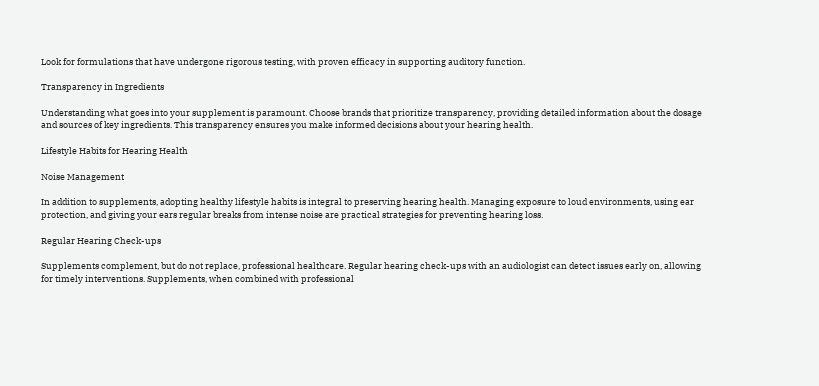Look for formulations that have undergone rigorous testing, with proven efficacy in supporting auditory function.

Transparency in Ingredients

Understanding what goes into your supplement is paramount. Choose brands that prioritize transparency, providing detailed information about the dosage and sources of key ingredients. This transparency ensures you make informed decisions about your hearing health.

Lifestyle Habits for Hearing Health

Noise Management

In addition to supplements, adopting healthy lifestyle habits is integral to preserving hearing health. Managing exposure to loud environments, using ear protection, and giving your ears regular breaks from intense noise are practical strategies for preventing hearing loss.

Regular Hearing Check-ups

Supplements complement, but do not replace, professional healthcare. Regular hearing check-ups with an audiologist can detect issues early on, allowing for timely interventions. Supplements, when combined with professional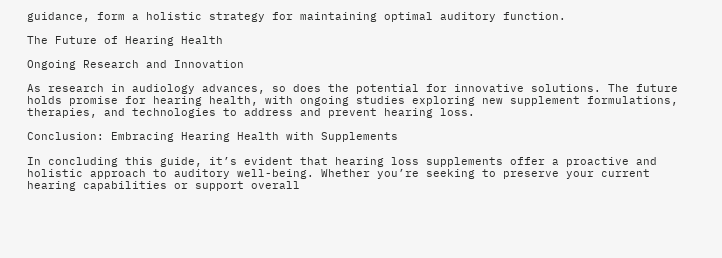guidance, form a holistic strategy for maintaining optimal auditory function.

The Future of Hearing Health

Ongoing Research and Innovation

As research in audiology advances, so does the potential for innovative solutions. The future holds promise for hearing health, with ongoing studies exploring new supplement formulations, therapies, and technologies to address and prevent hearing loss.

Conclusion: Embracing Hearing Health with Supplements

In concluding this guide, it’s evident that hearing loss supplements offer a proactive and holistic approach to auditory well-being. Whether you’re seeking to preserve your current hearing capabilities or support overall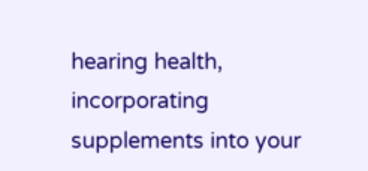hearing health, incorporating supplements into your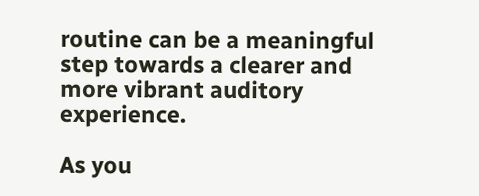routine can be a meaningful step towards a clearer and more vibrant auditory experience.

As you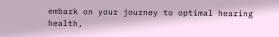embark on your journey to optimal hearing health,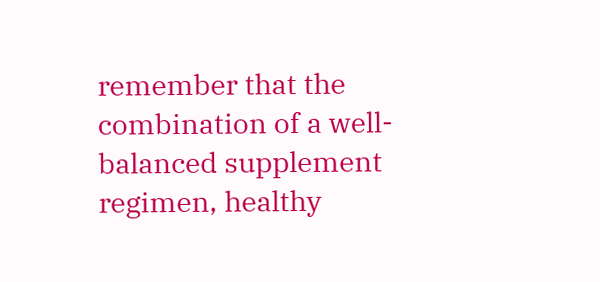remember that the combination of a well-balanced supplement regimen, healthy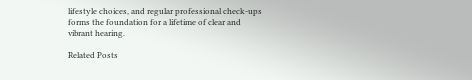lifestyle choices, and regular professional check-ups forms the foundation for a lifetime of clear and vibrant hearing.

Related Posts